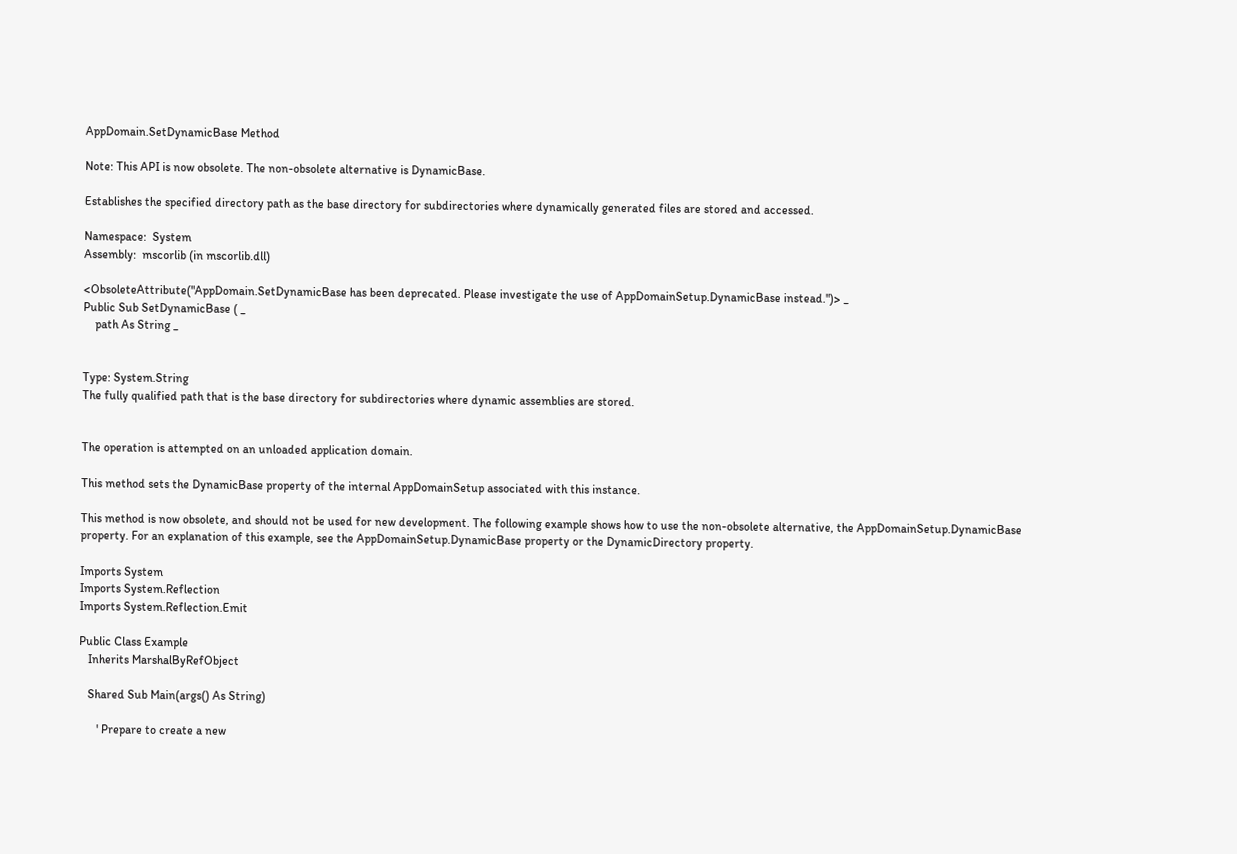AppDomain.SetDynamicBase Method

Note: This API is now obsolete. The non-obsolete alternative is DynamicBase.

Establishes the specified directory path as the base directory for subdirectories where dynamically generated files are stored and accessed.

Namespace:  System
Assembly:  mscorlib (in mscorlib.dll)

<ObsoleteAttribute("AppDomain.SetDynamicBase has been deprecated. Please investigate the use of AppDomainSetup.DynamicBase instead.")> _
Public Sub SetDynamicBase ( _
    path As String _


Type: System.String
The fully qualified path that is the base directory for subdirectories where dynamic assemblies are stored.


The operation is attempted on an unloaded application domain.

This method sets the DynamicBase property of the internal AppDomainSetup associated with this instance.

This method is now obsolete, and should not be used for new development. The following example shows how to use the non-obsolete alternative, the AppDomainSetup.DynamicBase property. For an explanation of this example, see the AppDomainSetup.DynamicBase property or the DynamicDirectory property.

Imports System
Imports System.Reflection
Imports System.Reflection.Emit

Public Class Example
   Inherits MarshalByRefObject

   Shared Sub Main(args() As String)

      ' Prepare to create a new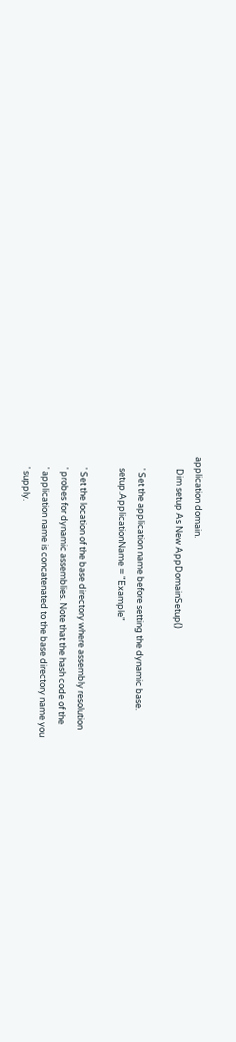application domain.
      Dim setup As New AppDomainSetup()

      ' Set the application name before setting the dynamic base.
      setup.ApplicationName = "Example"

      ' Set the location of the base directory where assembly resolution
      ' probes for dynamic assemblies. Note that the hash code of the
      ' application name is concatenated to the base directory name you
      ' supply.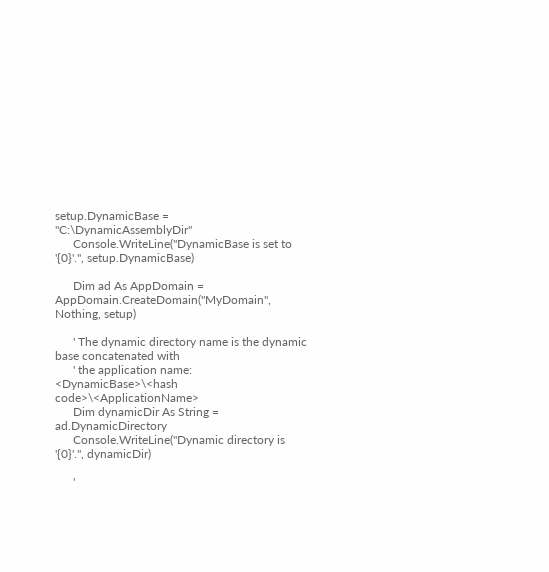setup.DynamicBase = "C:\DynamicAssemblyDir"
      Console.WriteLine("DynamicBase is set to '{0}'.", setup.DynamicBase)

      Dim ad As AppDomain = AppDomain.CreateDomain("MyDomain", Nothing, setup)

      ' The dynamic directory name is the dynamic base concatenated with
      ' the application name: <DynamicBase>\<hash code>\<ApplicationName>
      Dim dynamicDir As String = ad.DynamicDirectory
      Console.WriteLine("Dynamic directory is '{0}'.", dynamicDir)

      '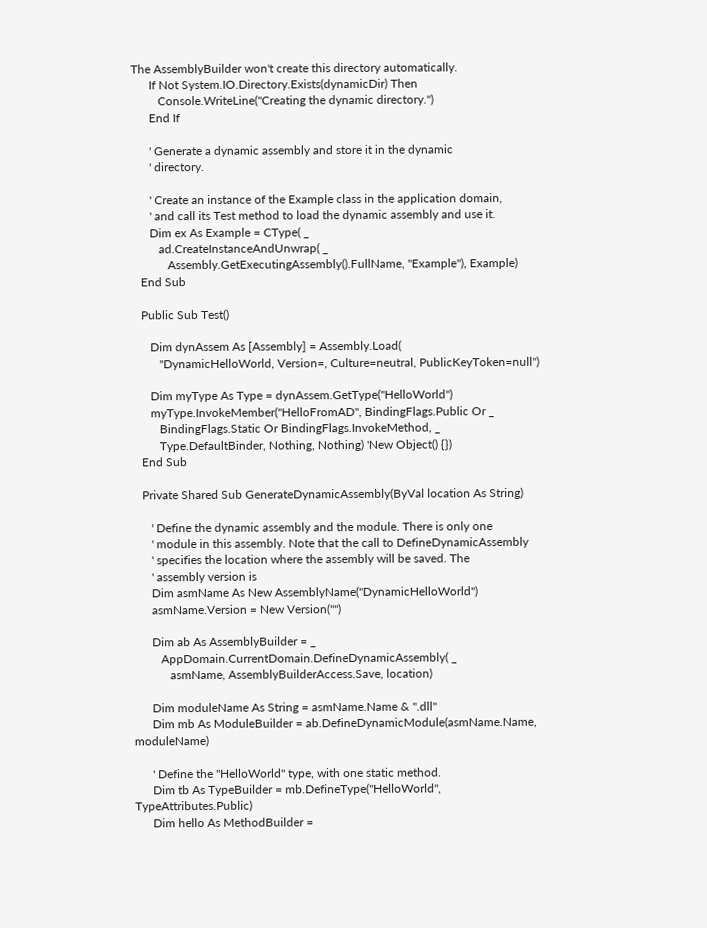The AssemblyBuilder won't create this directory automatically.
      If Not System.IO.Directory.Exists(dynamicDir) Then
         Console.WriteLine("Creating the dynamic directory.")
      End If

      ' Generate a dynamic assembly and store it in the dynamic
      ' directory.

      ' Create an instance of the Example class in the application domain,
      ' and call its Test method to load the dynamic assembly and use it.
      Dim ex As Example = CType( _
         ad.CreateInstanceAndUnwrap( _
            Assembly.GetExecutingAssembly().FullName, "Example"), Example)
   End Sub

   Public Sub Test()

      Dim dynAssem As [Assembly] = Assembly.Load(
         "DynamicHelloWorld, Version=, Culture=neutral, PublicKeyToken=null")

      Dim myType As Type = dynAssem.GetType("HelloWorld")
      myType.InvokeMember("HelloFromAD", BindingFlags.Public Or _
         BindingFlags.Static Or BindingFlags.InvokeMethod, _
         Type.DefaultBinder, Nothing, Nothing) 'New Object() {})
   End Sub

   Private Shared Sub GenerateDynamicAssembly(ByVal location As String)

      ' Define the dynamic assembly and the module. There is only one
      ' module in this assembly. Note that the call to DefineDynamicAssembly
      ' specifies the location where the assembly will be saved. The
      ' assembly version is
      Dim asmName As New AssemblyName("DynamicHelloWorld")
      asmName.Version = New Version("")

      Dim ab As AssemblyBuilder = _
         AppDomain.CurrentDomain.DefineDynamicAssembly( _
            asmName, AssemblyBuilderAccess.Save, location)

      Dim moduleName As String = asmName.Name & ".dll"
      Dim mb As ModuleBuilder = ab.DefineDynamicModule(asmName.Name, moduleName)

      ' Define the "HelloWorld" type, with one static method.
      Dim tb As TypeBuilder = mb.DefineType("HelloWorld", TypeAttributes.Public)
      Dim hello As MethodBuilder =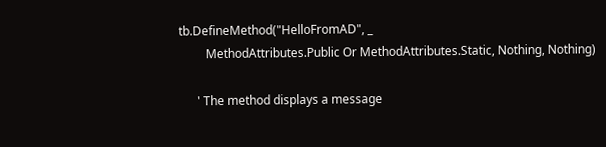tb.DefineMethod("HelloFromAD", _
         MethodAttributes.Public Or MethodAttributes.Static, Nothing, Nothing)

      ' The method displays a message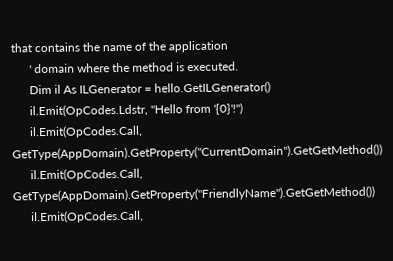that contains the name of the application
      ' domain where the method is executed.
      Dim il As ILGenerator = hello.GetILGenerator()
      il.Emit(OpCodes.Ldstr, "Hello from '{0}'!")
      il.Emit(OpCodes.Call, GetType(AppDomain).GetProperty("CurrentDomain").GetGetMethod())
      il.Emit(OpCodes.Call, GetType(AppDomain).GetProperty("FriendlyName").GetGetMethod())
      il.Emit(OpCodes.Call,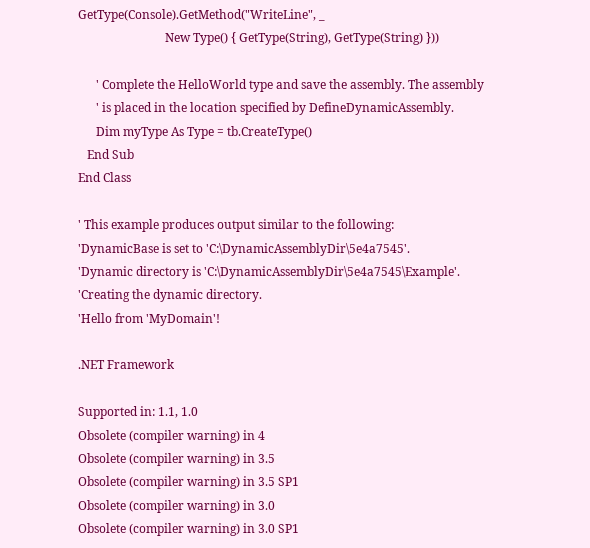GetType(Console).GetMethod("WriteLine", _
                             New Type() { GetType(String), GetType(String) }))

      ' Complete the HelloWorld type and save the assembly. The assembly
      ' is placed in the location specified by DefineDynamicAssembly.
      Dim myType As Type = tb.CreateType()
   End Sub
End Class

' This example produces output similar to the following:
'DynamicBase is set to 'C:\DynamicAssemblyDir\5e4a7545'.
'Dynamic directory is 'C:\DynamicAssemblyDir\5e4a7545\Example'.
'Creating the dynamic directory.
'Hello from 'MyDomain'!

.NET Framework

Supported in: 1.1, 1.0
Obsolete (compiler warning) in 4
Obsolete (compiler warning) in 3.5
Obsolete (compiler warning) in 3.5 SP1
Obsolete (compiler warning) in 3.0
Obsolete (compiler warning) in 3.0 SP1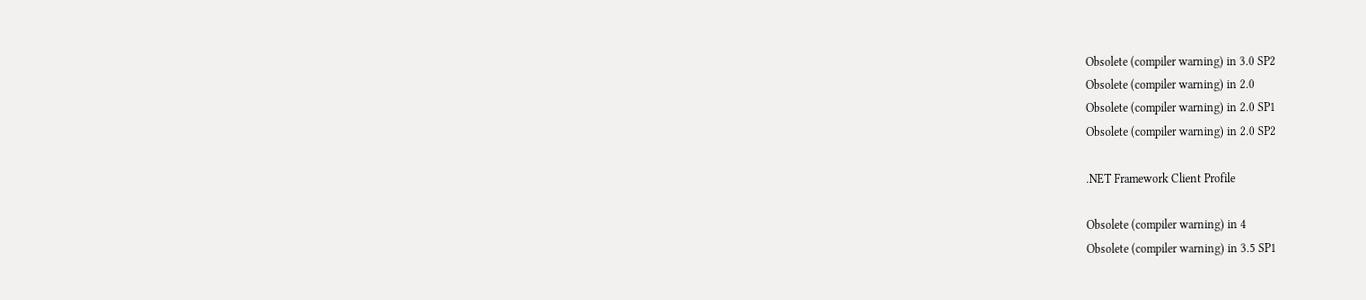Obsolete (compiler warning) in 3.0 SP2
Obsolete (compiler warning) in 2.0
Obsolete (compiler warning) in 2.0 SP1
Obsolete (compiler warning) in 2.0 SP2

.NET Framework Client Profile

Obsolete (compiler warning) in 4
Obsolete (compiler warning) in 3.5 SP1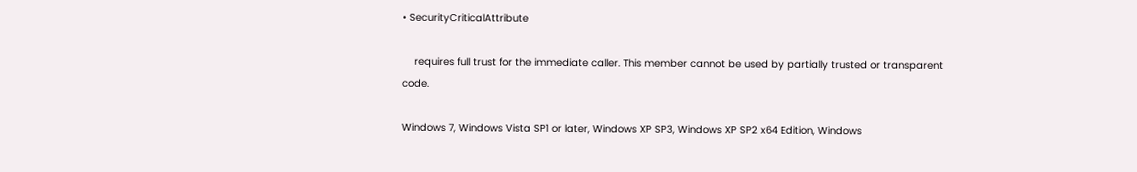• SecurityCriticalAttribute

    requires full trust for the immediate caller. This member cannot be used by partially trusted or transparent code.

Windows 7, Windows Vista SP1 or later, Windows XP SP3, Windows XP SP2 x64 Edition, Windows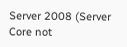Server 2008 (Server Core not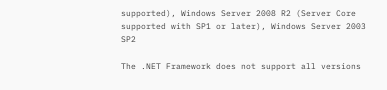supported), Windows Server 2008 R2 (Server Core supported with SP1 or later), Windows Server 2003 SP2

The .NET Framework does not support all versions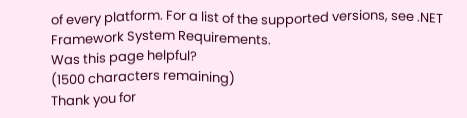of every platform. For a list of the supported versions, see .NET Framework System Requirements.
Was this page helpful?
(1500 characters remaining)
Thank you for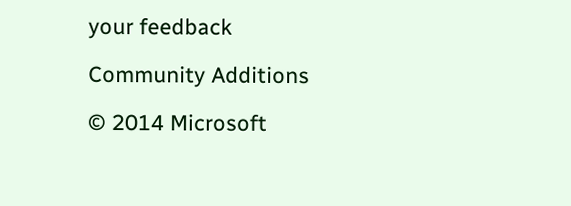your feedback

Community Additions

© 2014 Microsoft